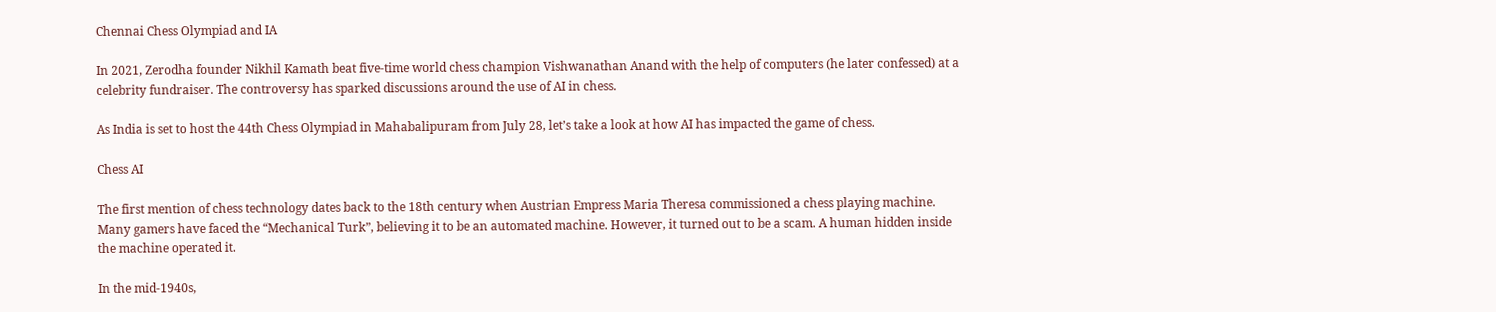Chennai Chess Olympiad and IA

In 2021, Zerodha founder Nikhil Kamath beat five-time world chess champion Vishwanathan Anand with the help of computers (he later confessed) at a celebrity fundraiser. The controversy has sparked discussions around the use of AI in chess.

As India is set to host the 44th Chess Olympiad in Mahabalipuram from July 28, let’s take a look at how AI has impacted the game of chess.

Chess AI

The first mention of chess technology dates back to the 18th century when Austrian Empress Maria Theresa commissioned a chess playing machine. Many gamers have faced the “Mechanical Turk”, believing it to be an automated machine. However, it turned out to be a scam. A human hidden inside the machine operated it.

In the mid-1940s,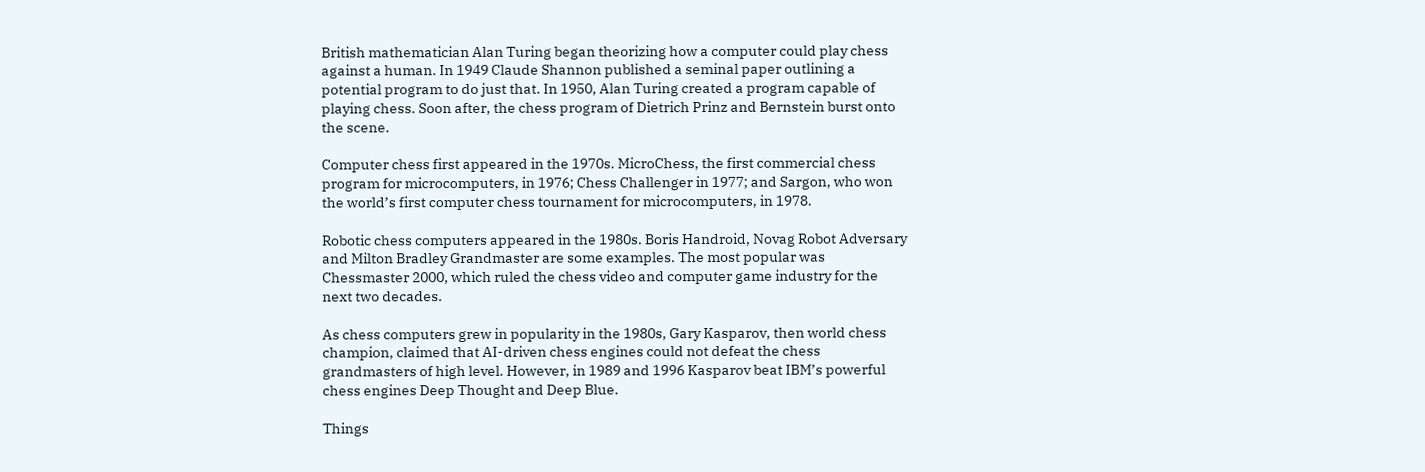British mathematician Alan Turing began theorizing how a computer could play chess against a human. In 1949 Claude Shannon published a seminal paper outlining a potential program to do just that. In 1950, Alan Turing created a program capable of playing chess. Soon after, the chess program of Dietrich Prinz and Bernstein burst onto the scene.

Computer chess first appeared in the 1970s. MicroChess, the first commercial chess program for microcomputers, in 1976; Chess Challenger in 1977; and Sargon, who won the world’s first computer chess tournament for microcomputers, in 1978.

Robotic chess computers appeared in the 1980s. Boris Handroid, Novag Robot Adversary and Milton Bradley Grandmaster are some examples. The most popular was Chessmaster 2000, which ruled the chess video and computer game industry for the next two decades.

As chess computers grew in popularity in the 1980s, Gary Kasparov, then world chess champion, claimed that AI-driven chess engines could not defeat the chess grandmasters of high level. However, in 1989 and 1996 Kasparov beat IBM’s powerful chess engines Deep Thought and Deep Blue.

Things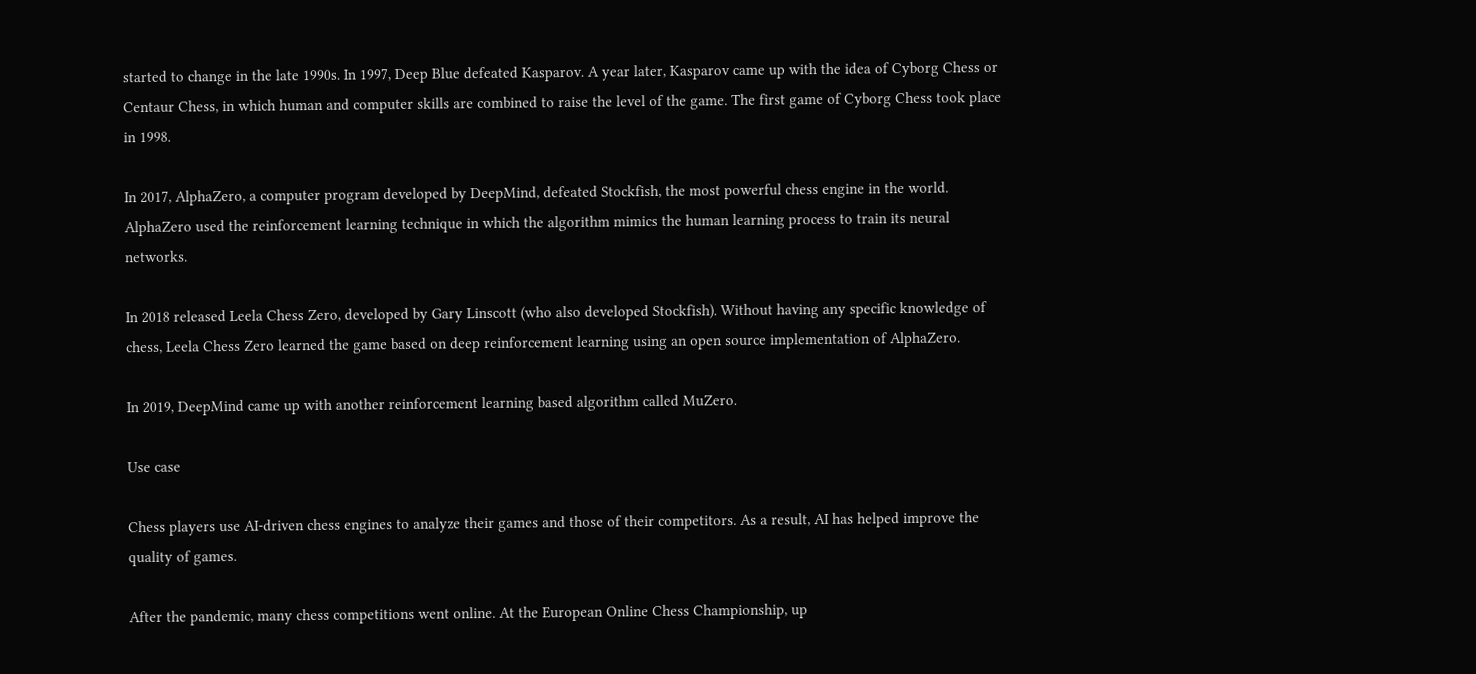started to change in the late 1990s. In 1997, Deep Blue defeated Kasparov. A year later, Kasparov came up with the idea of Cyborg Chess or Centaur Chess, in which human and computer skills are combined to raise the level of the game. The first game of Cyborg Chess took place in 1998.

In 2017, AlphaZero, a computer program developed by DeepMind, defeated Stockfish, the most powerful chess engine in the world. AlphaZero used the reinforcement learning technique in which the algorithm mimics the human learning process to train its neural networks.

In 2018 released Leela Chess Zero, developed by Gary Linscott (who also developed Stockfish). Without having any specific knowledge of chess, Leela Chess Zero learned the game based on deep reinforcement learning using an open source implementation of AlphaZero.

In 2019, DeepMind came up with another reinforcement learning based algorithm called MuZero.

Use case

Chess players use AI-driven chess engines to analyze their games and those of their competitors. As a result, AI has helped improve the quality of games.

After the pandemic, many chess competitions went online. At the European Online Chess Championship, up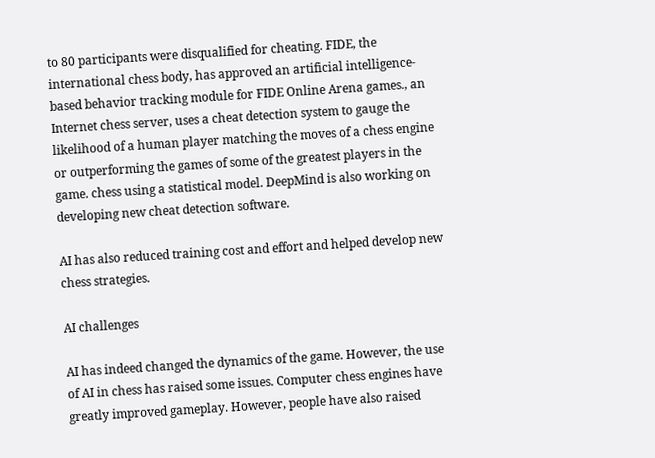to 80 participants were disqualified for cheating. FIDE, the international chess body, has approved an artificial intelligence-based behavior tracking module for FIDE Online Arena games., an Internet chess server, uses a cheat detection system to gauge the likelihood of a human player matching the moves of a chess engine or outperforming the games of some of the greatest players in the game. chess using a statistical model. DeepMind is also working on developing new cheat detection software.

AI has also reduced training cost and effort and helped develop new chess strategies.

AI challenges

AI has indeed changed the dynamics of the game. However, the use of AI in chess has raised some issues. Computer chess engines have greatly improved gameplay. However, people have also raised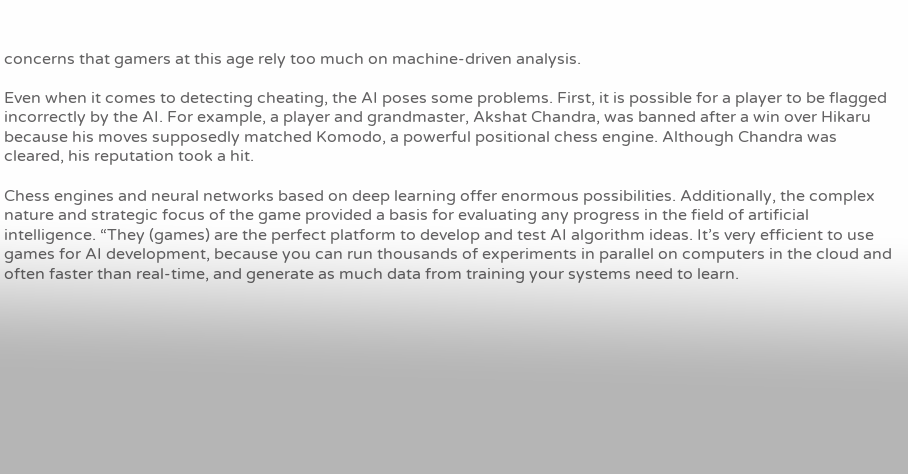concerns that gamers at this age rely too much on machine-driven analysis.

Even when it comes to detecting cheating, the AI poses some problems. First, it is possible for a player to be flagged incorrectly by the AI. For example, a player and grandmaster, Akshat Chandra, was banned after a win over Hikaru because his moves supposedly matched Komodo, a powerful positional chess engine. Although Chandra was cleared, his reputation took a hit.

Chess engines and neural networks based on deep learning offer enormous possibilities. Additionally, the complex nature and strategic focus of the game provided a basis for evaluating any progress in the field of artificial intelligence. “They (games) are the perfect platform to develop and test AI algorithm ideas. It’s very efficient to use games for AI development, because you can run thousands of experiments in parallel on computers in the cloud and often faster than real-time, and generate as much data from training your systems need to learn.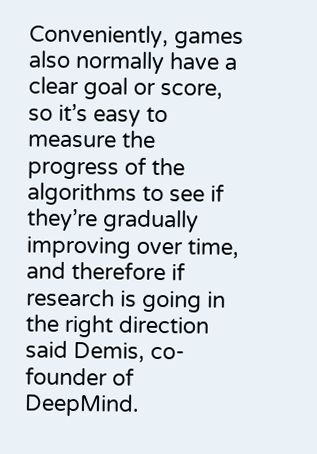Conveniently, games also normally have a clear goal or score, so it’s easy to measure the progress of the algorithms to see if they’re gradually improving over time, and therefore if research is going in the right direction said Demis, co-founder of DeepMind.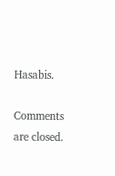Hasabis.

Comments are closed.